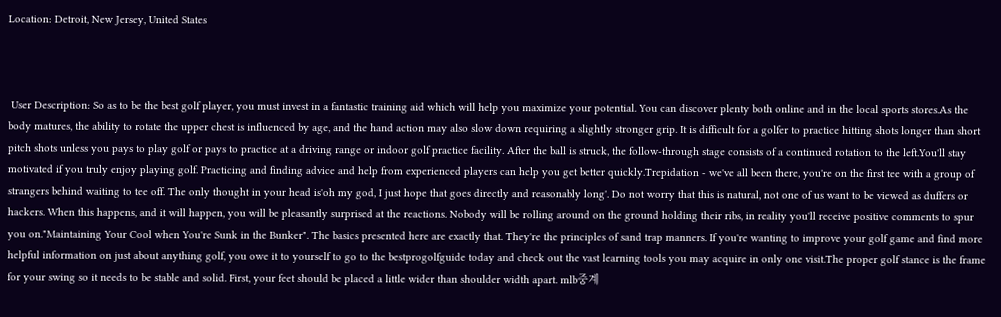Location: Detroit, New Jersey, United States



 User Description: So as to be the best golf player, you must invest in a fantastic training aid which will help you maximize your potential. You can discover plenty both online and in the local sports stores.As the body matures, the ability to rotate the upper chest is influenced by age, and the hand action may also slow down requiring a slightly stronger grip. It is difficult for a golfer to practice hitting shots longer than short pitch shots unless you pays to play golf or pays to practice at a driving range or indoor golf practice facility. After the ball is struck, the follow-through stage consists of a continued rotation to the left.You'll stay motivated if you truly enjoy playing golf. Practicing and finding advice and help from experienced players can help you get better quickly.Trepidation - we've all been there, you're on the first tee with a group of strangers behind waiting to tee off. The only thought in your head is'oh my god, I just hope that goes directly and reasonably long'. Do not worry that this is natural, not one of us want to be viewed as duffers or hackers. When this happens, and it will happen, you will be pleasantly surprised at the reactions. Nobody will be rolling around on the ground holding their ribs, in reality you'll receive positive comments to spur you on."Maintaining Your Cool when You're Sunk in the Bunker". The basics presented here are exactly that. They're the principles of sand trap manners. If you're wanting to improve your golf game and find more helpful information on just about anything golf, you owe it to yourself to go to the bestprogolfguide today and check out the vast learning tools you may acquire in only one visit.The proper golf stance is the frame for your swing so it needs to be stable and solid. First, your feet should be placed a little wider than shoulder width apart. mlb중계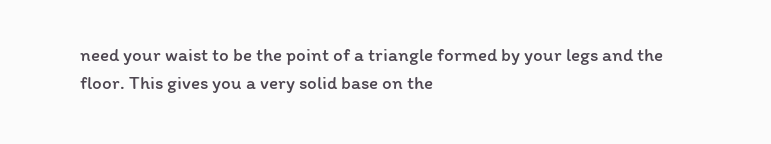need your waist to be the point of a triangle formed by your legs and the floor. This gives you a very solid base on the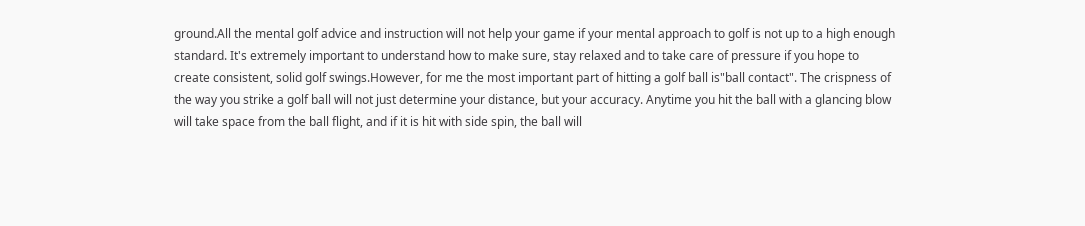ground.All the mental golf advice and instruction will not help your game if your mental approach to golf is not up to a high enough standard. It's extremely important to understand how to make sure, stay relaxed and to take care of pressure if you hope to create consistent, solid golf swings.However, for me the most important part of hitting a golf ball is"ball contact". The crispness of the way you strike a golf ball will not just determine your distance, but your accuracy. Anytime you hit the ball with a glancing blow will take space from the ball flight, and if it is hit with side spin, the ball will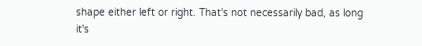shape either left or right. That's not necessarily bad, as long it's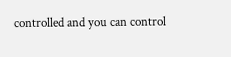controlled and you can control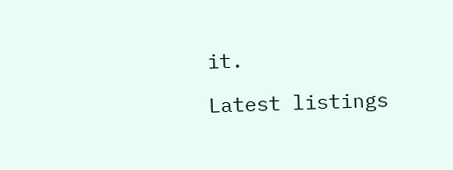it.

Latest listings